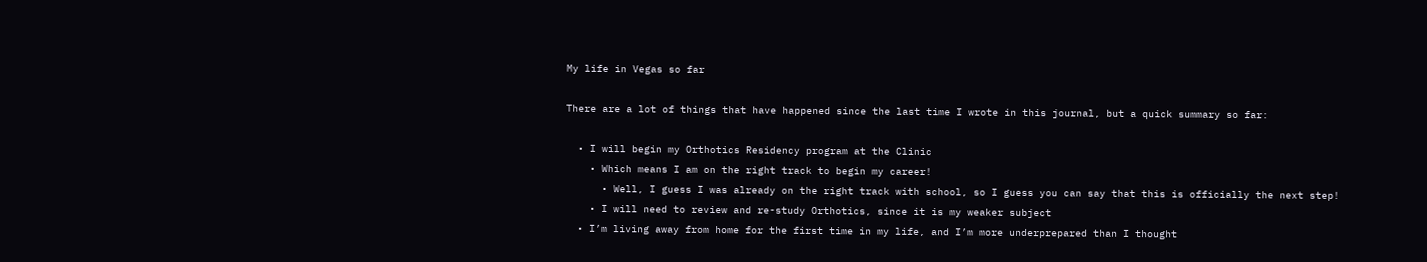My life in Vegas so far

There are a lot of things that have happened since the last time I wrote in this journal, but a quick summary so far:

  • I will begin my Orthotics Residency program at the Clinic
    • Which means I am on the right track to begin my career!
      • Well, I guess I was already on the right track with school, so I guess you can say that this is officially the next step!
    • I will need to review and re-study Orthotics, since it is my weaker subject
  • I’m living away from home for the first time in my life, and I’m more underprepared than I thought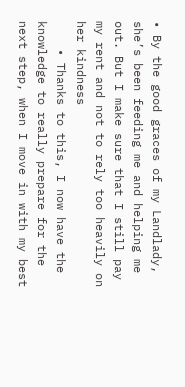• By the good graces of my Landlady, she’s been feeding me and helping me out. But I make sure that I still pay my rent and not to rely too heavily on her kindness
    • Thanks to this, I now have the knowledge to really prepare for the next step, when I move in with my best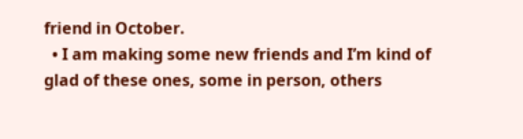friend in October.
  • I am making some new friends and I’m kind of glad of these ones, some in person, others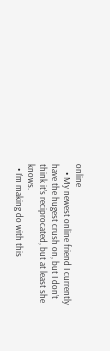online
    • My newest online friend I currently have the hugest crush on, but I don’t think it’s reciprocated, but at least she knows.
  • I’m making do with this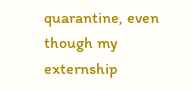quarantine, even though my externship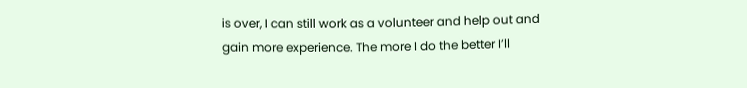is over, I can still work as a volunteer and help out and gain more experience. The more I do the better I’ll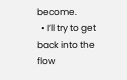become.
  • I’ll try to get back into the flow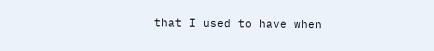that I used to have when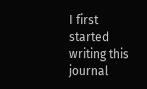I first started writing this journal